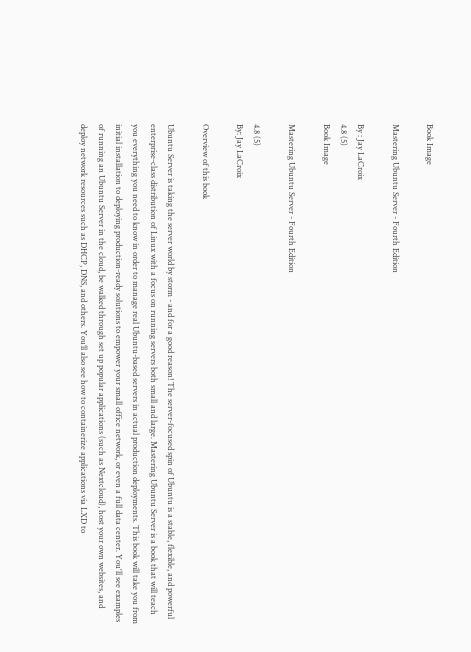Book Image

Mastering Ubuntu Server - Fourth Edition

By : Jay LaCroix
4.8 (5)
Book Image

Mastering Ubuntu Server - Fourth Edition

4.8 (5)
By: Jay LaCroix

Overview of this book

Ubuntu Server is taking the server world by storm - and for a good reason! The server-focused spin of Ubuntu is a stable, flexible, and powerful enterprise-class distribution of Linux with a focus on running servers both small and large. Mastering Ubuntu Server is a book that will teach you everything you need to know in order to manage real Ubuntu-based servers in actual production deployments. This book will take you from initial installation to deploying production-ready solutions to empower your small office network, or even a full data center. You'll see examples of running an Ubuntu Server in the cloud, be walked through set up popular applications (such as Nextcloud), host your own websites, and deploy network resources such as DHCP, DNS, and others. You’ll also see how to containerize applications via LXD to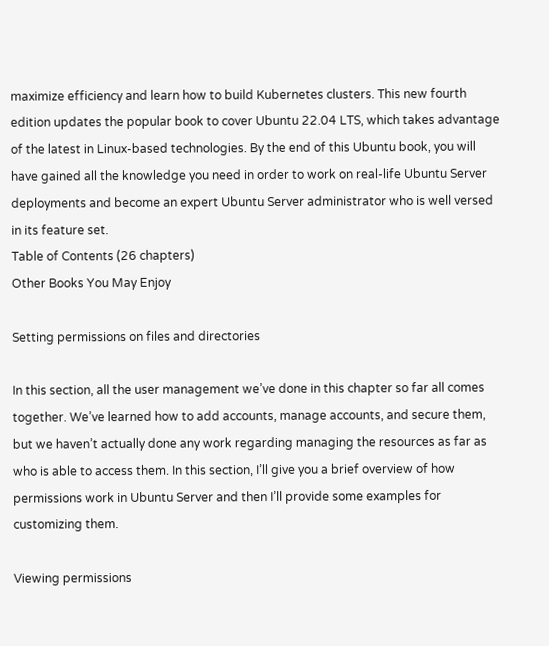maximize efficiency and learn how to build Kubernetes clusters. This new fourth edition updates the popular book to cover Ubuntu 22.04 LTS, which takes advantage of the latest in Linux-based technologies. By the end of this Ubuntu book, you will have gained all the knowledge you need in order to work on real-life Ubuntu Server deployments and become an expert Ubuntu Server administrator who is well versed in its feature set.
Table of Contents (26 chapters)
Other Books You May Enjoy

Setting permissions on files and directories

In this section, all the user management we’ve done in this chapter so far all comes together. We’ve learned how to add accounts, manage accounts, and secure them, but we haven’t actually done any work regarding managing the resources as far as who is able to access them. In this section, I’ll give you a brief overview of how permissions work in Ubuntu Server and then I’ll provide some examples for customizing them.

Viewing permissions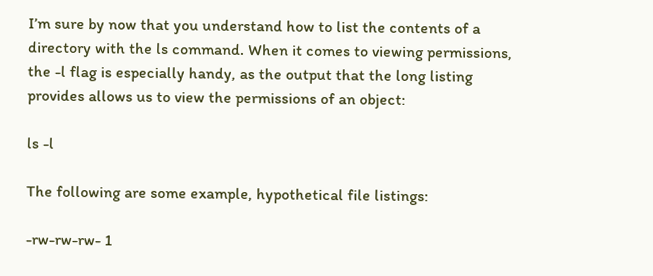I’m sure by now that you understand how to list the contents of a directory with the ls command. When it comes to viewing permissions, the -l flag is especially handy, as the output that the long listing provides allows us to view the permissions of an object:

ls -l

The following are some example, hypothetical file listings:

-rw-rw-rw- 1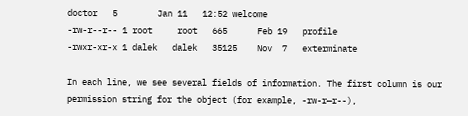doctor   5        Jan 11   12:52 welcome
-rw-r--r-- 1 root     root   665      Feb 19   profile
-rwxr-xr-x 1 dalek   dalek   35125    Nov  7   exterminate

In each line, we see several fields of information. The first column is our permission string for the object (for example, -rw-r—r--),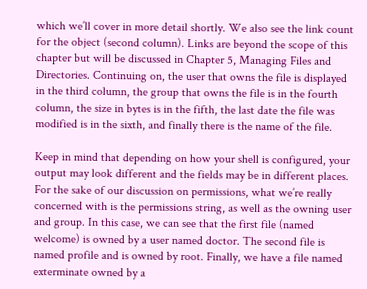which we’ll cover in more detail shortly. We also see the link count for the object (second column). Links are beyond the scope of this chapter but will be discussed in Chapter 5, Managing Files and Directories. Continuing on, the user that owns the file is displayed in the third column, the group that owns the file is in the fourth column, the size in bytes is in the fifth, the last date the file was modified is in the sixth, and finally there is the name of the file.

Keep in mind that depending on how your shell is configured, your output may look different and the fields may be in different places. For the sake of our discussion on permissions, what we’re really concerned with is the permissions string, as well as the owning user and group. In this case, we can see that the first file (named welcome) is owned by a user named doctor. The second file is named profile and is owned by root. Finally, we have a file named exterminate owned by a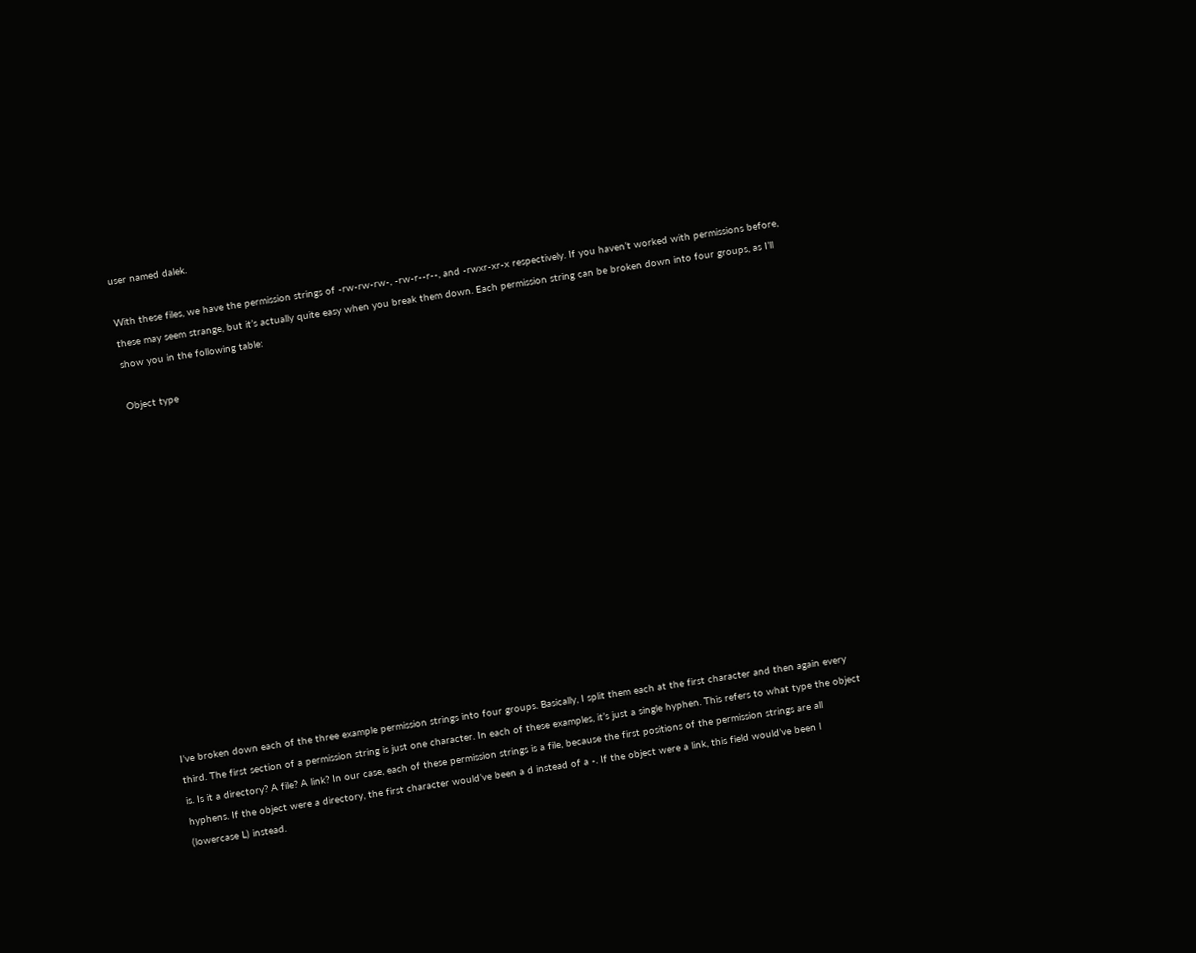user named dalek.

With these files, we have the permission strings of -rw-rw-rw-, -rw-r--r--, and -rwxr-xr-x respectively. If you haven’t worked with permissions before, these may seem strange, but it’s actually quite easy when you break them down. Each permission string can be broken down into four groups, as I’ll show you in the following table:

Object type
















I’ve broken down each of the three example permission strings into four groups. Basically, I split them each at the first character and then again every third. The first section of a permission string is just one character. In each of these examples, it’s just a single hyphen. This refers to what type the object is. Is it a directory? A file? A link? In our case, each of these permission strings is a file, because the first positions of the permission strings are all hyphens. If the object were a directory, the first character would’ve been a d instead of a -. If the object were a link, this field would’ve been l (lowercase L) instead.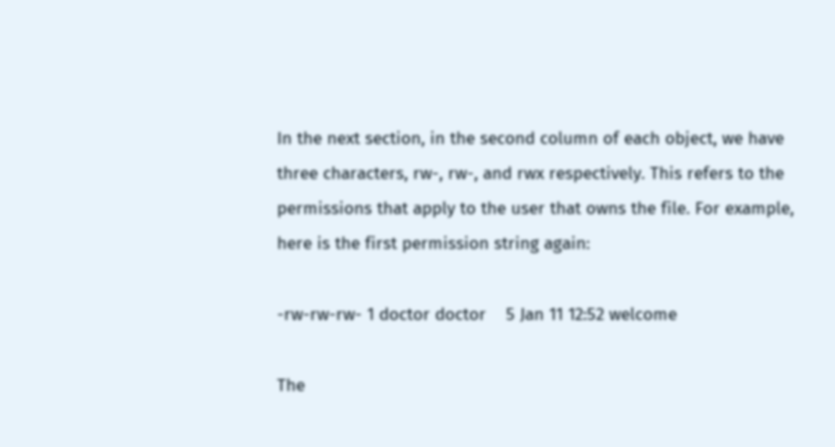In the next section, in the second column of each object, we have three characters, rw-, rw-, and rwx respectively. This refers to the permissions that apply to the user that owns the file. For example, here is the first permission string again:

-rw-rw-rw- 1 doctor doctor    5 Jan 11 12:52 welcome

The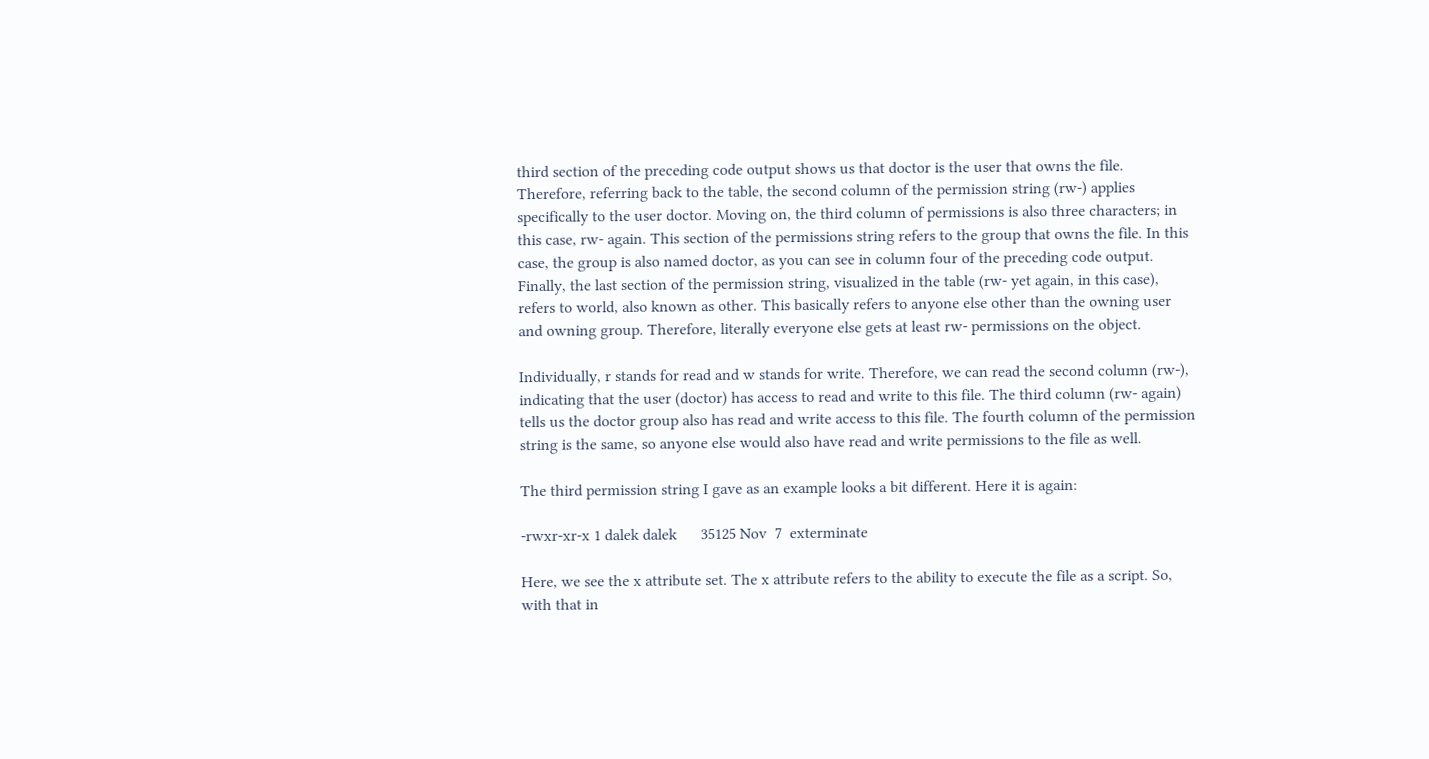third section of the preceding code output shows us that doctor is the user that owns the file. Therefore, referring back to the table, the second column of the permission string (rw-) applies specifically to the user doctor. Moving on, the third column of permissions is also three characters; in this case, rw- again. This section of the permissions string refers to the group that owns the file. In this case, the group is also named doctor, as you can see in column four of the preceding code output. Finally, the last section of the permission string, visualized in the table (rw- yet again, in this case), refers to world, also known as other. This basically refers to anyone else other than the owning user and owning group. Therefore, literally everyone else gets at least rw- permissions on the object.

Individually, r stands for read and w stands for write. Therefore, we can read the second column (rw-), indicating that the user (doctor) has access to read and write to this file. The third column (rw- again) tells us the doctor group also has read and write access to this file. The fourth column of the permission string is the same, so anyone else would also have read and write permissions to the file as well.

The third permission string I gave as an example looks a bit different. Here it is again:

-rwxr-xr-x 1 dalek dalek      35125 Nov  7  exterminate

Here, we see the x attribute set. The x attribute refers to the ability to execute the file as a script. So, with that in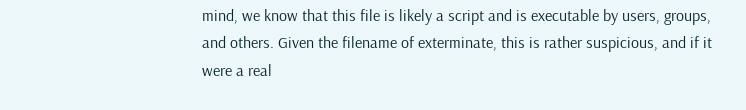mind, we know that this file is likely a script and is executable by users, groups, and others. Given the filename of exterminate, this is rather suspicious, and if it were a real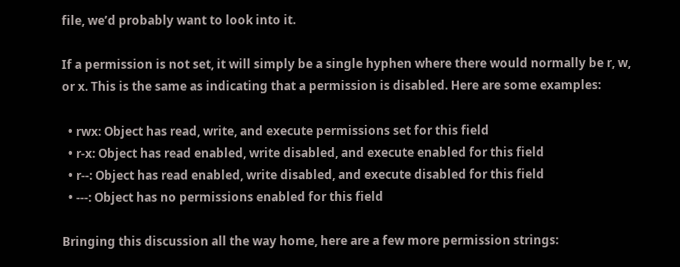file, we’d probably want to look into it.

If a permission is not set, it will simply be a single hyphen where there would normally be r, w, or x. This is the same as indicating that a permission is disabled. Here are some examples:

  • rwx: Object has read, write, and execute permissions set for this field
  • r-x: Object has read enabled, write disabled, and execute enabled for this field
  • r--: Object has read enabled, write disabled, and execute disabled for this field
  • ---: Object has no permissions enabled for this field

Bringing this discussion all the way home, here are a few more permission strings: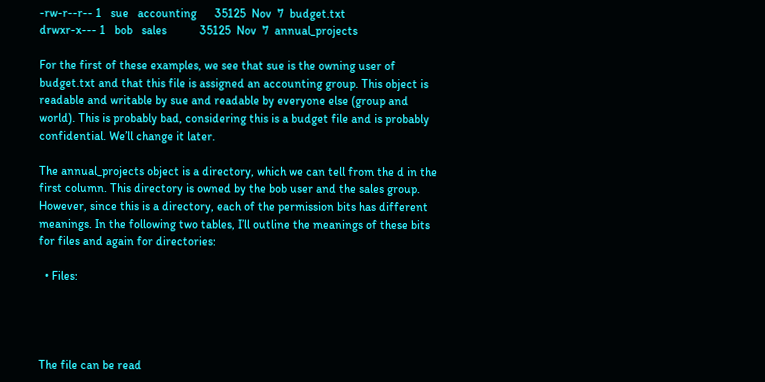-rw-r--r-- 1   sue   accounting      35125  Nov  7  budget.txt
drwxr-x--- 1   bob   sales           35125  Nov  7  annual_projects

For the first of these examples, we see that sue is the owning user of budget.txt and that this file is assigned an accounting group. This object is readable and writable by sue and readable by everyone else (group and world). This is probably bad, considering this is a budget file and is probably confidential. We’ll change it later.

The annual_projects object is a directory, which we can tell from the d in the first column. This directory is owned by the bob user and the sales group. However, since this is a directory, each of the permission bits has different meanings. In the following two tables, I’ll outline the meanings of these bits for files and again for directories:

  • Files:




The file can be read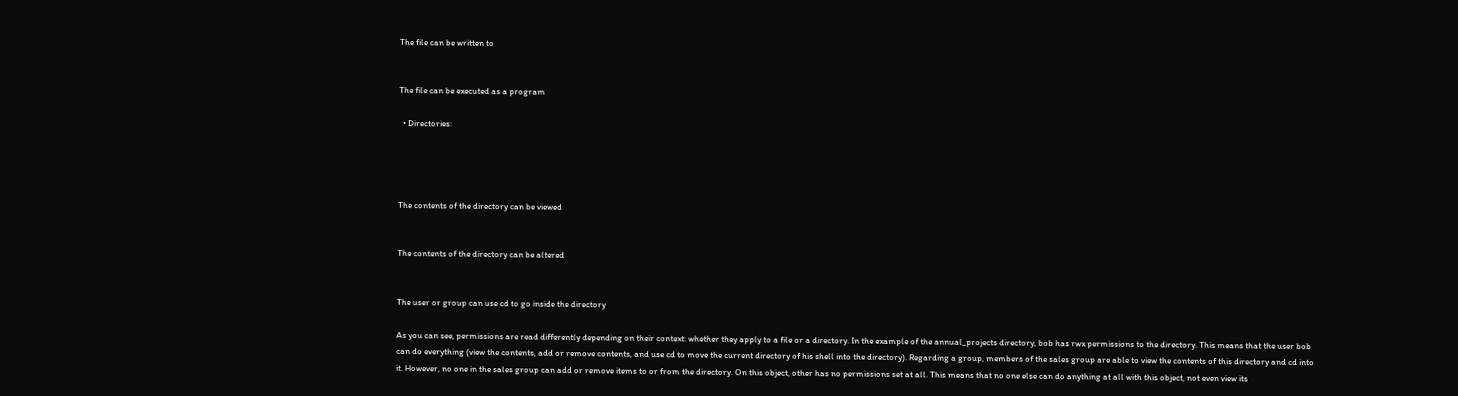The file can be written to


The file can be executed as a program

  • Directories:




The contents of the directory can be viewed


The contents of the directory can be altered


The user or group can use cd to go inside the directory

As you can see, permissions are read differently depending on their context: whether they apply to a file or a directory. In the example of the annual_projects directory, bob has rwx permissions to the directory. This means that the user bob can do everything (view the contents, add or remove contents, and use cd to move the current directory of his shell into the directory). Regarding a group, members of the sales group are able to view the contents of this directory and cd into it. However, no one in the sales group can add or remove items to or from the directory. On this object, other has no permissions set at all. This means that no one else can do anything at all with this object, not even view its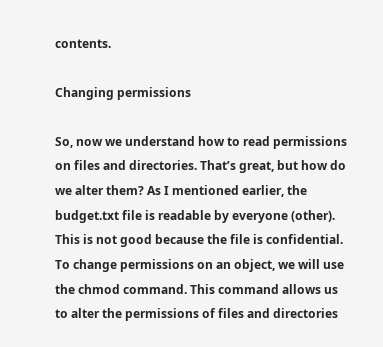contents.

Changing permissions

So, now we understand how to read permissions on files and directories. That’s great, but how do we alter them? As I mentioned earlier, the budget.txt file is readable by everyone (other). This is not good because the file is confidential. To change permissions on an object, we will use the chmod command. This command allows us to alter the permissions of files and directories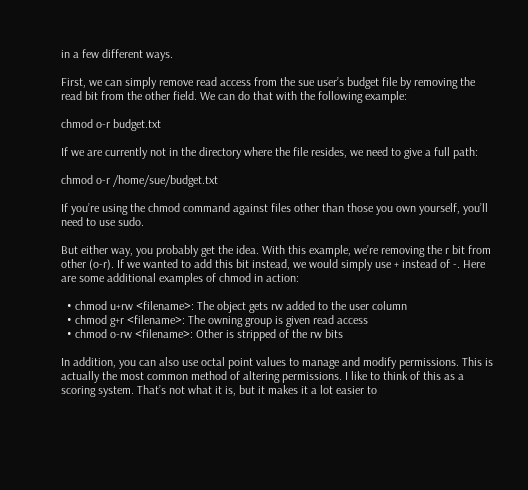in a few different ways.

First, we can simply remove read access from the sue user’s budget file by removing the read bit from the other field. We can do that with the following example:

chmod o-r budget.txt

If we are currently not in the directory where the file resides, we need to give a full path:

chmod o-r /home/sue/budget.txt

If you’re using the chmod command against files other than those you own yourself, you’ll need to use sudo.

But either way, you probably get the idea. With this example, we’re removing the r bit from other (o-r). If we wanted to add this bit instead, we would simply use + instead of -. Here are some additional examples of chmod in action:

  • chmod u+rw <filename>: The object gets rw added to the user column
  • chmod g+r <filename>: The owning group is given read access
  • chmod o-rw <filename>: Other is stripped of the rw bits

In addition, you can also use octal point values to manage and modify permissions. This is actually the most common method of altering permissions. I like to think of this as a scoring system. That’s not what it is, but it makes it a lot easier to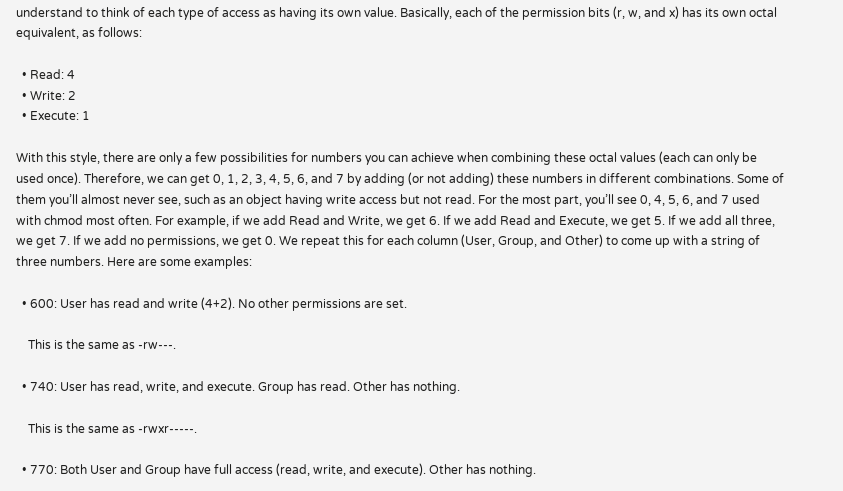understand to think of each type of access as having its own value. Basically, each of the permission bits (r, w, and x) has its own octal equivalent, as follows:

  • Read: 4
  • Write: 2
  • Execute: 1

With this style, there are only a few possibilities for numbers you can achieve when combining these octal values (each can only be used once). Therefore, we can get 0, 1, 2, 3, 4, 5, 6, and 7 by adding (or not adding) these numbers in different combinations. Some of them you’ll almost never see, such as an object having write access but not read. For the most part, you’ll see 0, 4, 5, 6, and 7 used with chmod most often. For example, if we add Read and Write, we get 6. If we add Read and Execute, we get 5. If we add all three, we get 7. If we add no permissions, we get 0. We repeat this for each column (User, Group, and Other) to come up with a string of three numbers. Here are some examples:

  • 600: User has read and write (4+2). No other permissions are set.

    This is the same as -rw---.

  • 740: User has read, write, and execute. Group has read. Other has nothing.

    This is the same as -rwxr-----.

  • 770: Both User and Group have full access (read, write, and execute). Other has nothing.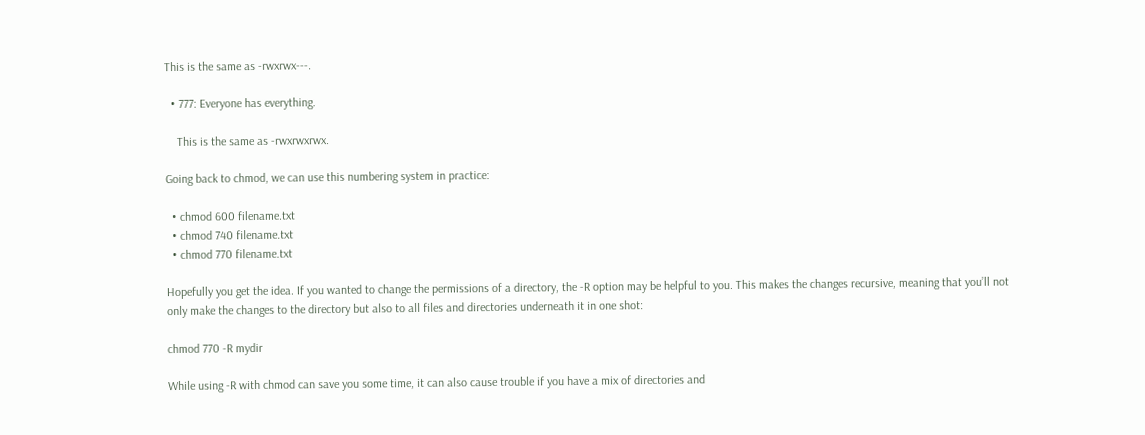This is the same as -rwxrwx---.

  • 777: Everyone has everything.

    This is the same as -rwxrwxrwx.

Going back to chmod, we can use this numbering system in practice:

  • chmod 600 filename.txt
  • chmod 740 filename.txt
  • chmod 770 filename.txt

Hopefully you get the idea. If you wanted to change the permissions of a directory, the -R option may be helpful to you. This makes the changes recursive, meaning that you’ll not only make the changes to the directory but also to all files and directories underneath it in one shot:

chmod 770 -R mydir

While using -R with chmod can save you some time, it can also cause trouble if you have a mix of directories and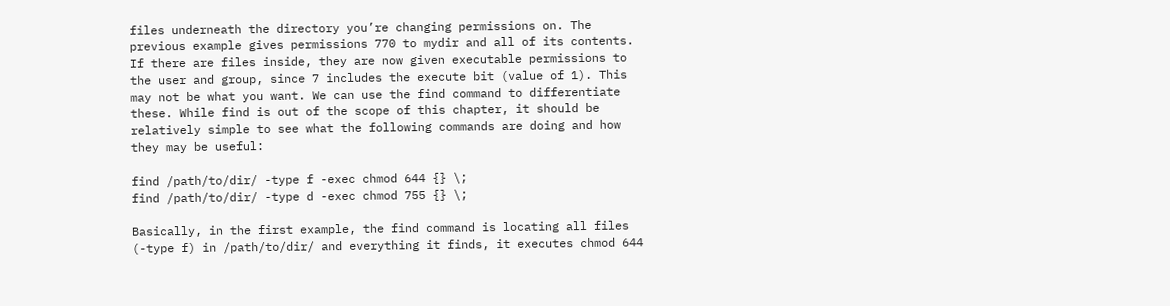files underneath the directory you’re changing permissions on. The previous example gives permissions 770 to mydir and all of its contents. If there are files inside, they are now given executable permissions to the user and group, since 7 includes the execute bit (value of 1). This may not be what you want. We can use the find command to differentiate these. While find is out of the scope of this chapter, it should be relatively simple to see what the following commands are doing and how they may be useful:

find /path/to/dir/ -type f -exec chmod 644 {} \;
find /path/to/dir/ -type d -exec chmod 755 {} \;

Basically, in the first example, the find command is locating all files (-type f) in /path/to/dir/ and everything it finds, it executes chmod 644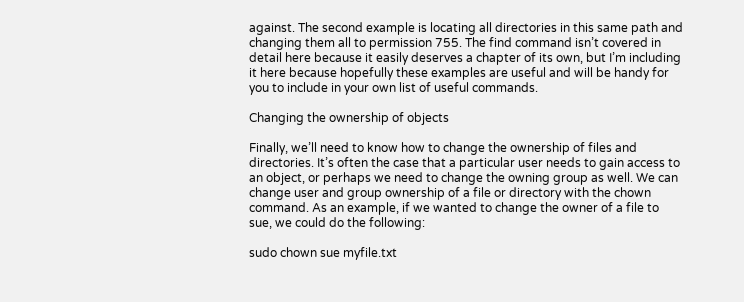against. The second example is locating all directories in this same path and changing them all to permission 755. The find command isn’t covered in detail here because it easily deserves a chapter of its own, but I’m including it here because hopefully these examples are useful and will be handy for you to include in your own list of useful commands.

Changing the ownership of objects

Finally, we’ll need to know how to change the ownership of files and directories. It’s often the case that a particular user needs to gain access to an object, or perhaps we need to change the owning group as well. We can change user and group ownership of a file or directory with the chown command. As an example, if we wanted to change the owner of a file to sue, we could do the following:

sudo chown sue myfile.txt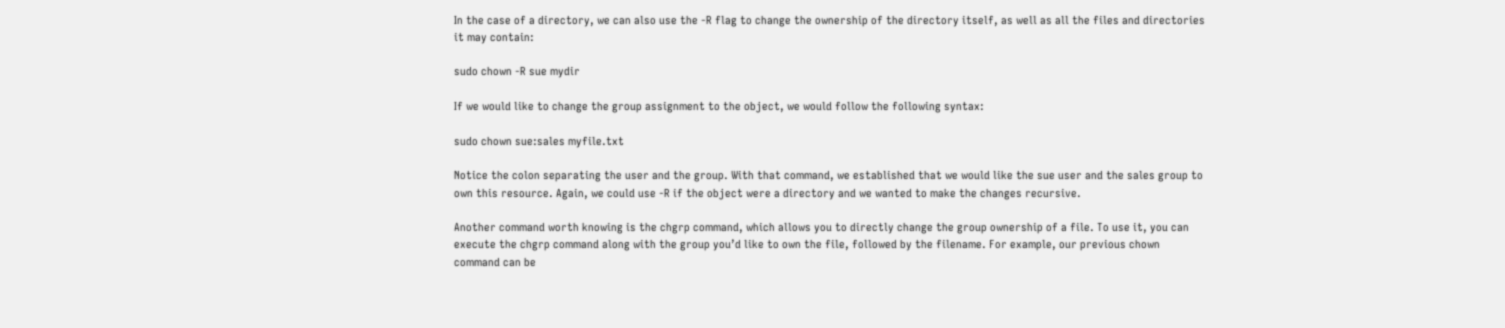In the case of a directory, we can also use the -R flag to change the ownership of the directory itself, as well as all the files and directories it may contain:

sudo chown -R sue mydir

If we would like to change the group assignment to the object, we would follow the following syntax:

sudo chown sue:sales myfile.txt

Notice the colon separating the user and the group. With that command, we established that we would like the sue user and the sales group to own this resource. Again, we could use -R if the object were a directory and we wanted to make the changes recursive.

Another command worth knowing is the chgrp command, which allows you to directly change the group ownership of a file. To use it, you can execute the chgrp command along with the group you’d like to own the file, followed by the filename. For example, our previous chown command can be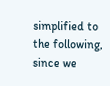simplified to the following, since we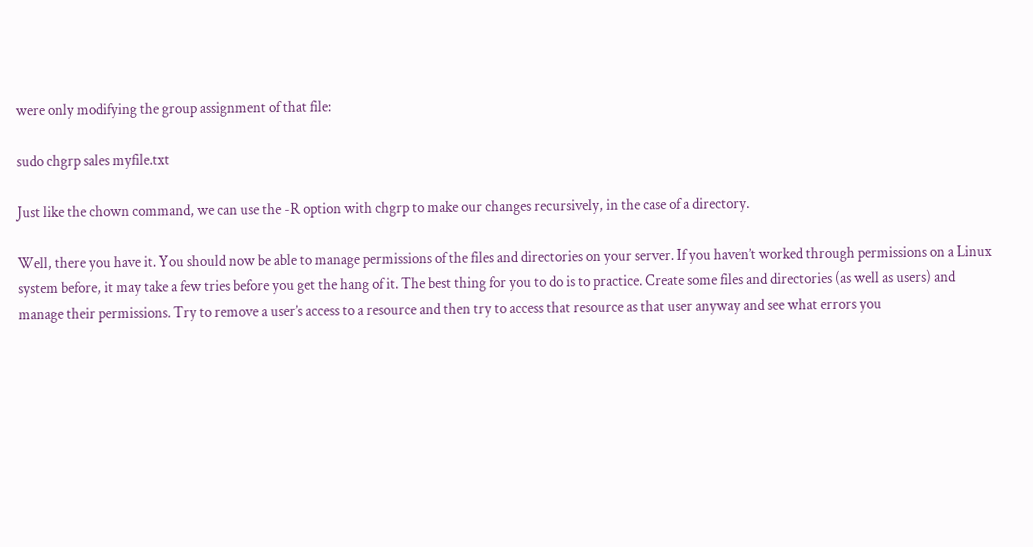were only modifying the group assignment of that file:

sudo chgrp sales myfile.txt

Just like the chown command, we can use the -R option with chgrp to make our changes recursively, in the case of a directory.

Well, there you have it. You should now be able to manage permissions of the files and directories on your server. If you haven’t worked through permissions on a Linux system before, it may take a few tries before you get the hang of it. The best thing for you to do is to practice. Create some files and directories (as well as users) and manage their permissions. Try to remove a user’s access to a resource and then try to access that resource as that user anyway and see what errors you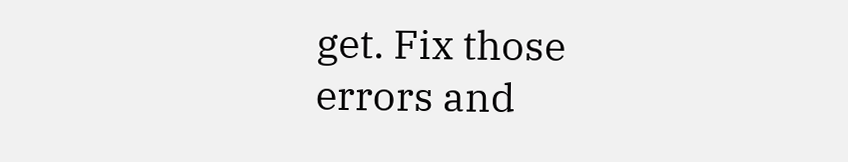get. Fix those errors and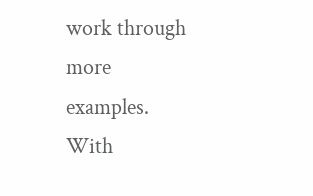work through more examples. With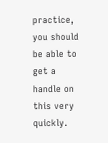practice, you should be able to get a handle on this very quickly.